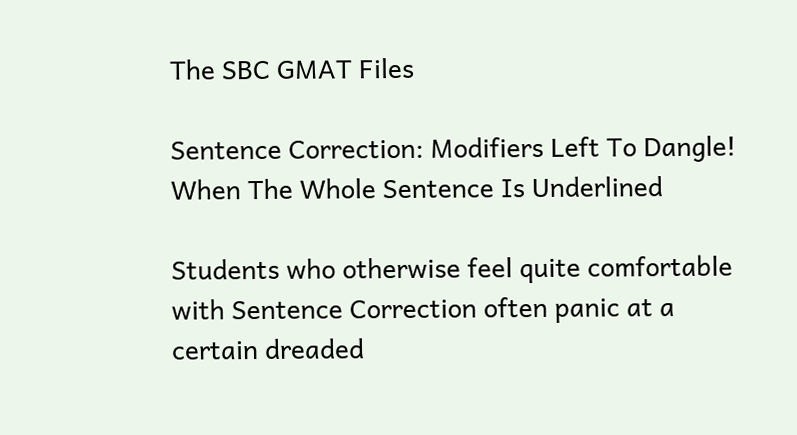The SBC GMAT Files

Sentence Correction: Modifiers Left To Dangle! When The Whole Sentence Is Underlined

Students who otherwise feel quite comfortable with Sentence Correction often panic at a certain dreaded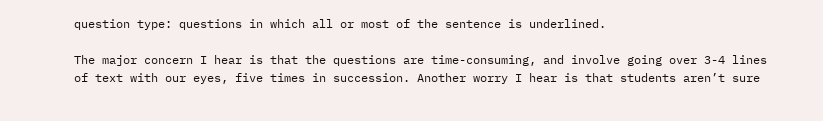question type: questions in which all or most of the sentence is underlined.

The major concern I hear is that the questions are time-consuming, and involve going over 3-4 lines of text with our eyes, five times in succession. Another worry I hear is that students aren’t sure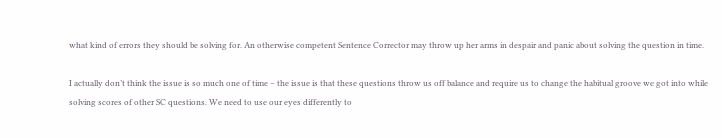what kind of errors they should be solving for. An otherwise competent Sentence Corrector may throw up her arms in despair and panic about solving the question in time.

I actually don’t think the issue is so much one of time – the issue is that these questions throw us off balance and require us to change the habitual groove we got into while solving scores of other SC questions. We need to use our eyes differently to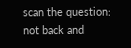scan the question: not back and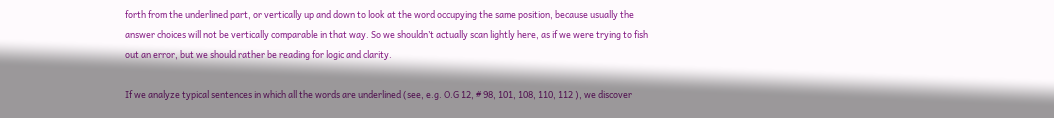forth from the underlined part, or vertically up and down to look at the word occupying the same position, because usually the answer choices will not be vertically comparable in that way. So we shouldn’t actually scan lightly here, as if we were trying to fish out an error, but we should rather be reading for logic and clarity.

If we analyze typical sentences in which all the words are underlined (see, e.g. O.G 12, # 98, 101, 108, 110, 112 ), we discover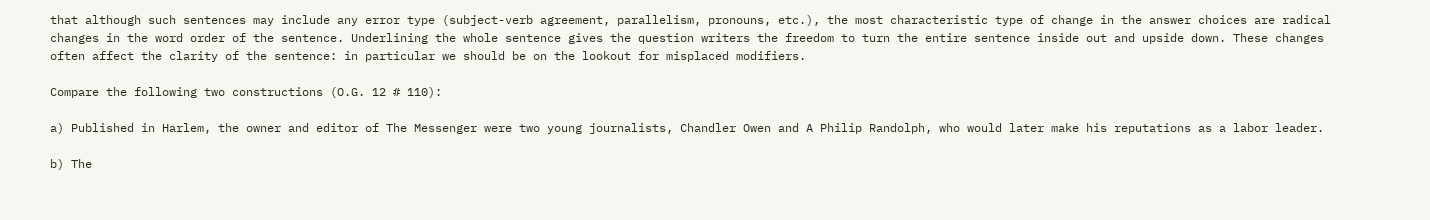that although such sentences may include any error type (subject-verb agreement, parallelism, pronouns, etc.), the most characteristic type of change in the answer choices are radical changes in the word order of the sentence. Underlining the whole sentence gives the question writers the freedom to turn the entire sentence inside out and upside down. These changes often affect the clarity of the sentence: in particular we should be on the lookout for misplaced modifiers.

Compare the following two constructions (O.G. 12 # 110):

a) Published in Harlem, the owner and editor of The Messenger were two young journalists, Chandler Owen and A Philip Randolph, who would later make his reputations as a labor leader.

b) The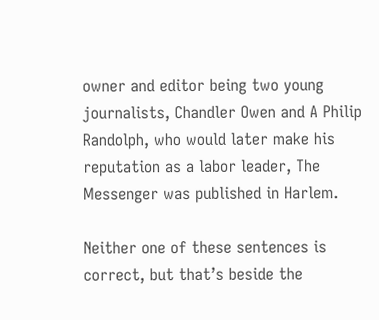owner and editor being two young journalists, Chandler Owen and A Philip Randolph, who would later make his reputation as a labor leader, The Messenger was published in Harlem.

Neither one of these sentences is correct, but that’s beside the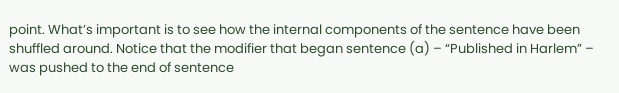point. What’s important is to see how the internal components of the sentence have been shuffled around. Notice that the modifier that began sentence (a) – “Published in Harlem” – was pushed to the end of sentence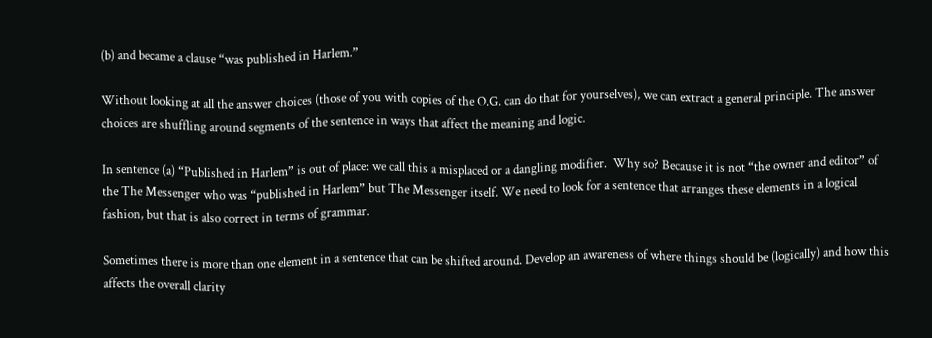(b) and became a clause “was published in Harlem.”

Without looking at all the answer choices (those of you with copies of the O.G. can do that for yourselves), we can extract a general principle. The answer choices are shuffling around segments of the sentence in ways that affect the meaning and logic.

In sentence (a) “Published in Harlem” is out of place: we call this a misplaced or a dangling modifier.  Why so? Because it is not “the owner and editor” of the The Messenger who was “published in Harlem” but The Messenger itself. We need to look for a sentence that arranges these elements in a logical fashion, but that is also correct in terms of grammar.

Sometimes there is more than one element in a sentence that can be shifted around. Develop an awareness of where things should be (logically) and how this affects the overall clarity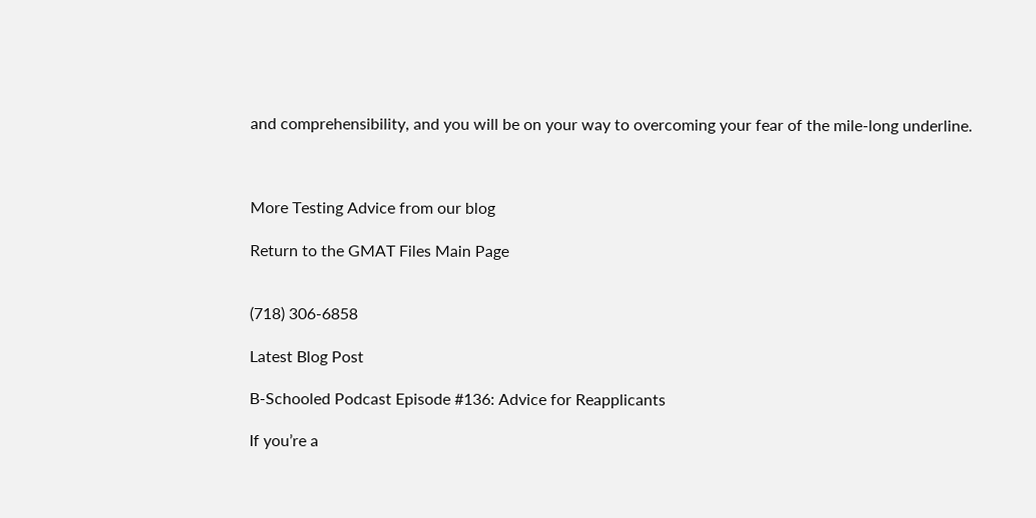and comprehensibility, and you will be on your way to overcoming your fear of the mile-long underline.



More Testing Advice from our blog

Return to the GMAT Files Main Page


(718) 306-6858

Latest Blog Post

B-Schooled Podcast Episode #136: Advice for Reapplicants

If you’re a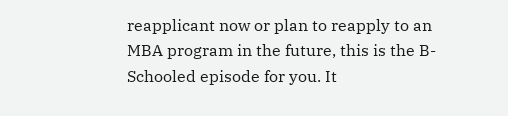reapplicant now or plan to reapply to an MBA program in the future, this is the B-Schooled episode for you. It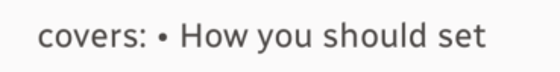covers: • How you should set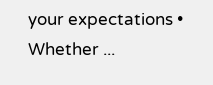your expectations • Whether ...